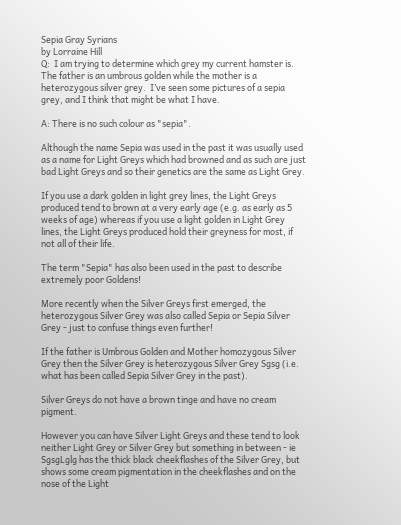Sepia Gray Syrians
by Lorraine Hill
Q:  I am trying to determine which grey my current hamster is.  The father is an umbrous golden while the mother is a heterozygous silver grey.  I’ve seen some pictures of a sepia grey, and I think that might be what I have.

A: There is no such colour as "sepia".

Although the name Sepia was used in the past it was usually used as a name for Light Greys which had browned and as such are just bad Light Greys and so their genetics are the same as Light Grey.

If you use a dark golden in light grey lines, the Light Greys produced tend to brown at a very early age (e.g. as early as 5 weeks of age) whereas if you use a light golden in Light Grey lines, the Light Greys produced hold their greyness for most, if not all of their life.

The term "Sepia" has also been used in the past to describe extremely poor Goldens!

More recently when the Silver Greys first emerged, the heterozygous Silver Grey was also called Sepia or Sepia Silver Grey - just to confuse things even further!

If the father is Umbrous Golden and Mother homozygous Silver Grey then the Silver Grey is heterozygous Silver Grey Sgsg (i.e. what has been called Sepia Silver Grey in the past).

Silver Greys do not have a brown tinge and have no cream pigment.

However you can have Silver Light Greys and these tend to look neither Light Grey or Silver Grey but something in between - ie SgsgLglg has the thick black cheekflashes of the Silver Grey, but shows some cream pigmentation in the cheekflashes and on the nose of the Light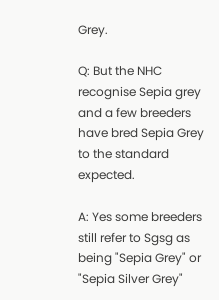Grey.

Q: But the NHC recognise Sepia grey and a few breeders have bred Sepia Grey to the standard expected.

A: Yes some breeders still refer to Sgsg as being "Sepia Grey" or "Sepia Silver Grey"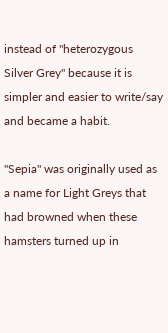instead of "heterozygous Silver Grey" because it is simpler and easier to write/say and became a habit.

"Sepia" was originally used as a name for Light Greys that had browned when these hamsters turned up in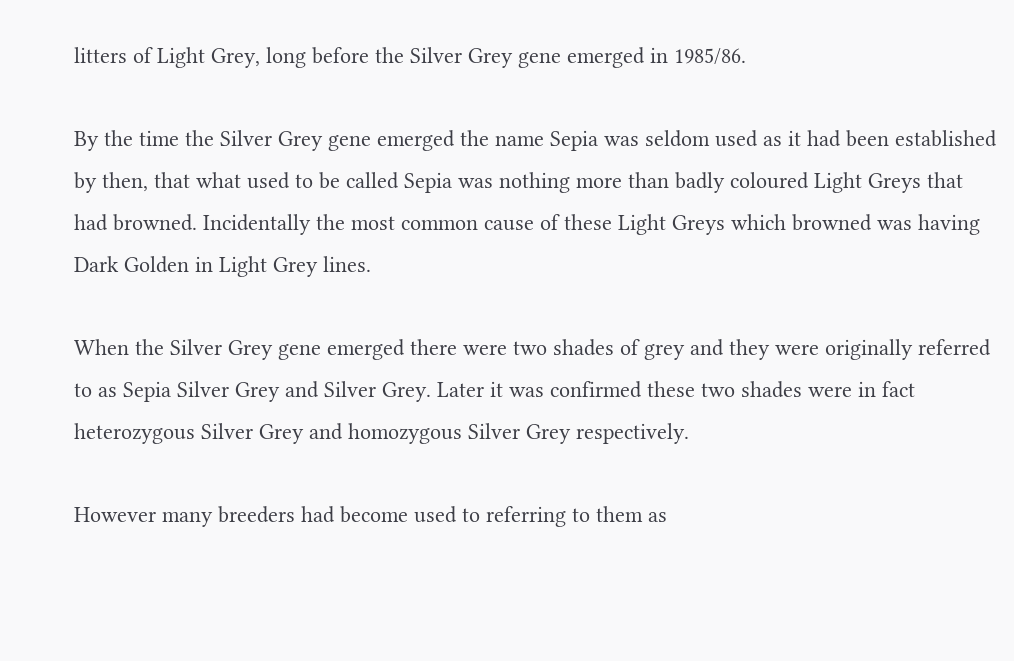litters of Light Grey, long before the Silver Grey gene emerged in 1985/86.

By the time the Silver Grey gene emerged the name Sepia was seldom used as it had been established by then, that what used to be called Sepia was nothing more than badly coloured Light Greys that had browned. Incidentally the most common cause of these Light Greys which browned was having Dark Golden in Light Grey lines.

When the Silver Grey gene emerged there were two shades of grey and they were originally referred to as Sepia Silver Grey and Silver Grey. Later it was confirmed these two shades were in fact heterozygous Silver Grey and homozygous Silver Grey respectively.

However many breeders had become used to referring to them as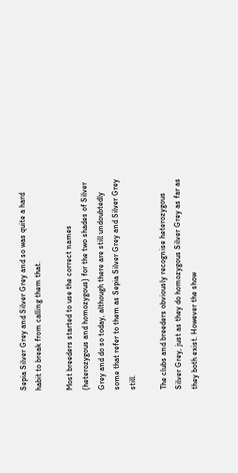Sepia Silver Grey and Silver Grey and so was quite a hard habit to break from calling them that.

Most breeders started to use the correct names (heterozygous and homozygous) for the two shades of Silver Grey and do so today, although there are still undoubtedly some that refer to them as Sepia Silver Grey and Silver Grey still.

The clubs and breeders obviously recognise heterozygous Silver Grey, just as they do homozygous Silver Grey as far as they both exist. However the show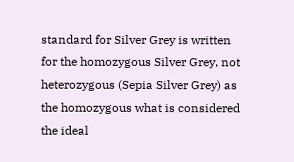standard for Silver Grey is written for the homozygous Silver Grey, not heterozygous (Sepia Silver Grey) as the homozygous what is considered the ideal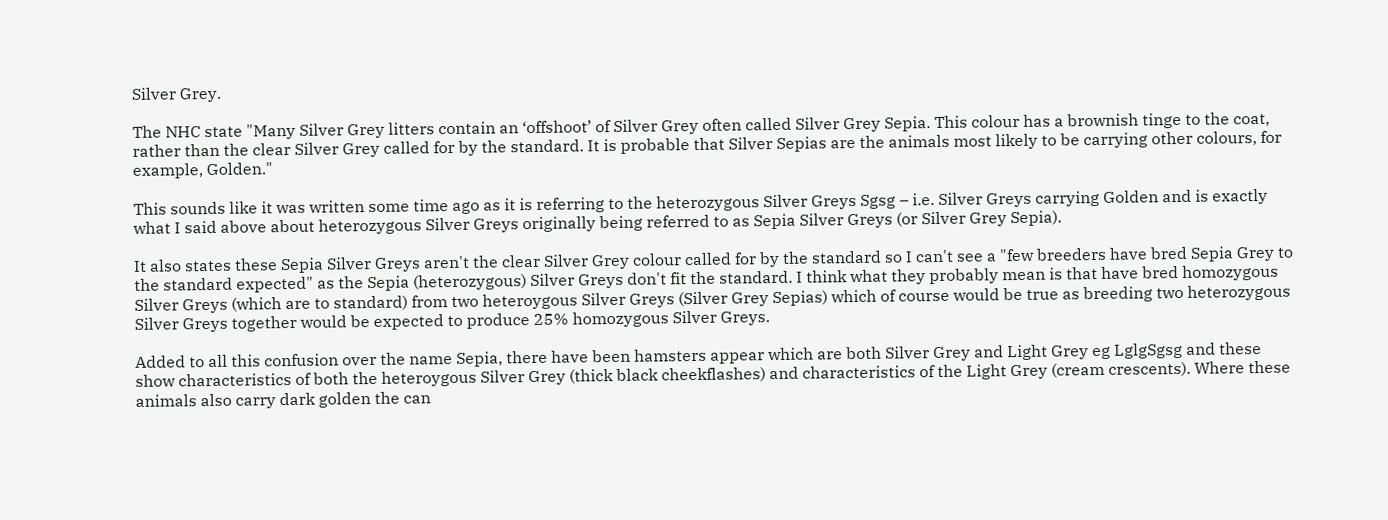Silver Grey.

The NHC state "Many Silver Grey litters contain an ‘offshoot’ of Silver Grey often called Silver Grey Sepia. This colour has a brownish tinge to the coat, rather than the clear Silver Grey called for by the standard. It is probable that Silver Sepias are the animals most likely to be carrying other colours, for example, Golden."

This sounds like it was written some time ago as it is referring to the heterozygous Silver Greys Sgsg – i.e. Silver Greys carrying Golden and is exactly what I said above about heterozygous Silver Greys originally being referred to as Sepia Silver Greys (or Silver Grey Sepia).

It also states these Sepia Silver Greys aren't the clear Silver Grey colour called for by the standard so I can't see a "few breeders have bred Sepia Grey to the standard expected" as the Sepia (heterozygous) Silver Greys don't fit the standard. I think what they probably mean is that have bred homozygous Silver Greys (which are to standard) from two heteroygous Silver Greys (Silver Grey Sepias) which of course would be true as breeding two heterozygous Silver Greys together would be expected to produce 25% homozygous Silver Greys.

Added to all this confusion over the name Sepia, there have been hamsters appear which are both Silver Grey and Light Grey eg LglgSgsg and these show characteristics of both the heteroygous Silver Grey (thick black cheekflashes) and characteristics of the Light Grey (cream crescents). Where these animals also carry dark golden the can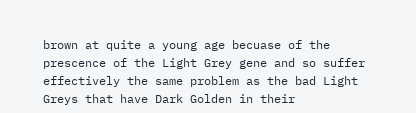brown at quite a young age becuase of the prescence of the Light Grey gene and so suffer effectively the same problem as the bad Light Greys that have Dark Golden in their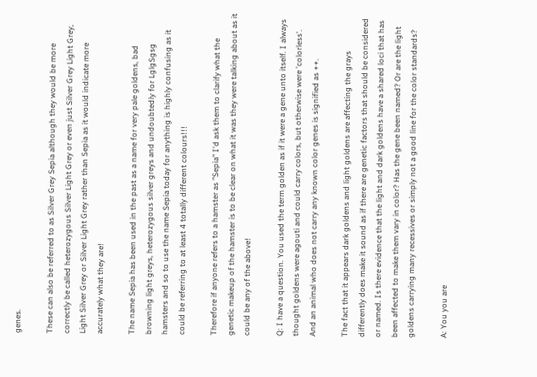genes.

These can also be referred to as Silver Grey Sepia although they would be more correctly be called heterozygous Silver Light Grey or even just Silver Grey Light Grey, Light Silver Grey or Silver Light Grey rather than Sepia as it would indicate more accurately what they are!

The name Sepia has been used in the past as a name for very pale goldens, bad browning light greys, heterozygous silver greys and undoubtedly for LglgSgsg hamsters and so to use the name Sepia today for anything is highly confusing as it could be referring to at least 4 totally different colours!!!

Therefore if anyone refers to a hamster as "Sepia" I'd ask them to clarify what the genetic makeup of the hamster is to be clear on what it was they were talking about as it could be any of the above!

Q: I have a question. You used the term golden as if it were a gene unto itself. I always thought goldens were agouti and could carry colors, but otherwise were 'colorless'. And an animal who does not carry any known color genes is signified as ++.

The fact that it appears dark goldens and light goldens are affecting the grays differently does make it sound as if there are genetic factors that should be considered or named. Is there evidence that the light and dark goldens have a shared loci that has been affected to make them vary in color? Has the gene been named? Or are the light goldens carrying many recessives or simply not a good line for the color standards?

A: You you are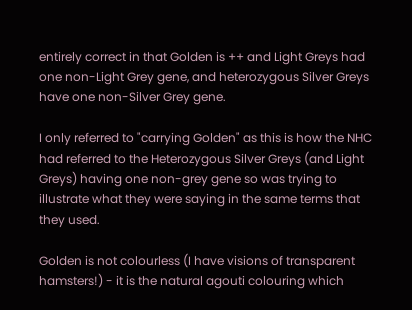entirely correct in that Golden is ++ and Light Greys had one non-Light Grey gene, and heterozygous Silver Greys have one non-Silver Grey gene.

I only referred to "carrying Golden" as this is how the NHC had referred to the Heterozygous Silver Greys (and Light Greys) having one non-grey gene so was trying to illustrate what they were saying in the same terms that they used.

Golden is not colourless (I have visions of transparent hamsters!) - it is the natural agouti colouring which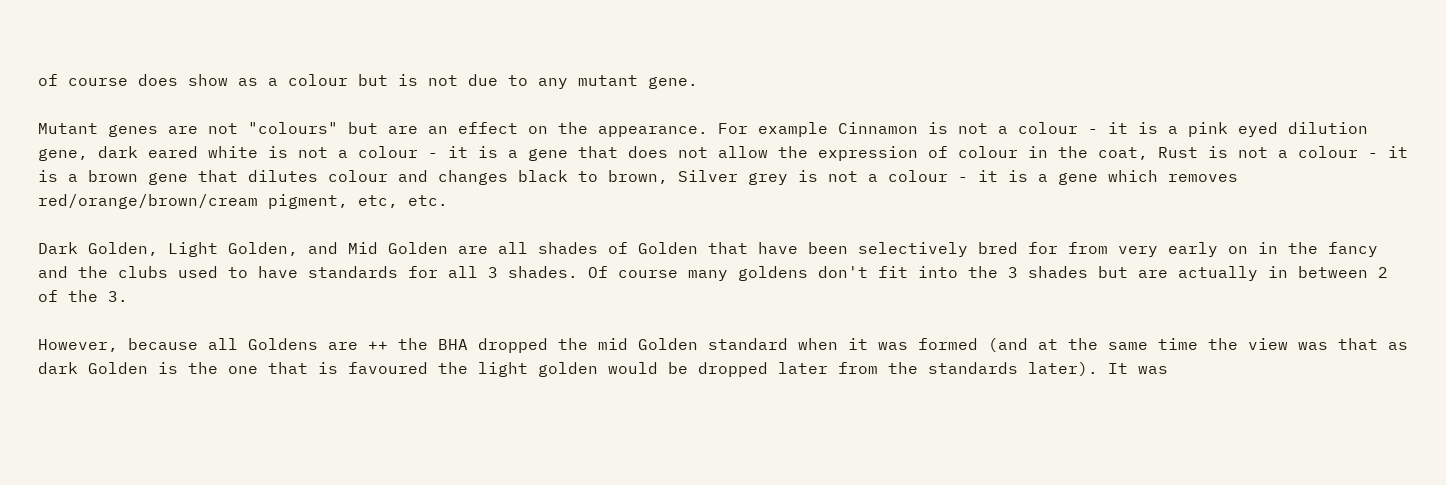of course does show as a colour but is not due to any mutant gene.

Mutant genes are not "colours" but are an effect on the appearance. For example Cinnamon is not a colour - it is a pink eyed dilution gene, dark eared white is not a colour - it is a gene that does not allow the expression of colour in the coat, Rust is not a colour - it is a brown gene that dilutes colour and changes black to brown, Silver grey is not a colour - it is a gene which removes red/orange/brown/cream pigment, etc, etc.

Dark Golden, Light Golden, and Mid Golden are all shades of Golden that have been selectively bred for from very early on in the fancy and the clubs used to have standards for all 3 shades. Of course many goldens don't fit into the 3 shades but are actually in between 2 of the 3.

However, because all Goldens are ++ the BHA dropped the mid Golden standard when it was formed (and at the same time the view was that as dark Golden is the one that is favoured the light golden would be dropped later from the standards later). It was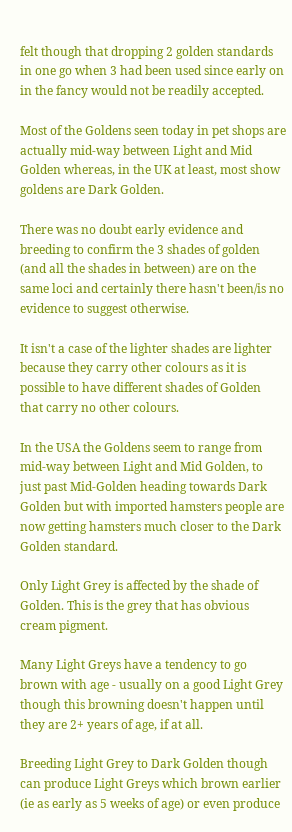felt though that dropping 2 golden standards in one go when 3 had been used since early on in the fancy would not be readily accepted.

Most of the Goldens seen today in pet shops are actually mid-way between Light and Mid Golden whereas, in the UK at least, most show goldens are Dark Golden.

There was no doubt early evidence and breeding to confirm the 3 shades of golden (and all the shades in between) are on the same loci and certainly there hasn't been/is no evidence to suggest otherwise.

It isn't a case of the lighter shades are lighter because they carry other colours as it is possible to have different shades of Golden that carry no other colours.

In the USA the Goldens seem to range from mid-way between Light and Mid Golden, to just past Mid-Golden heading towards Dark Golden but with imported hamsters people are now getting hamsters much closer to the Dark Golden standard.

Only Light Grey is affected by the shade of Golden. This is the grey that has obvious cream pigment.

Many Light Greys have a tendency to go brown with age - usually on a good Light Grey though this browning doesn't happen until they are 2+ years of age, if at all.

Breeding Light Grey to Dark Golden though can produce Light Greys which brown earlier (ie as early as 5 weeks of age) or even produce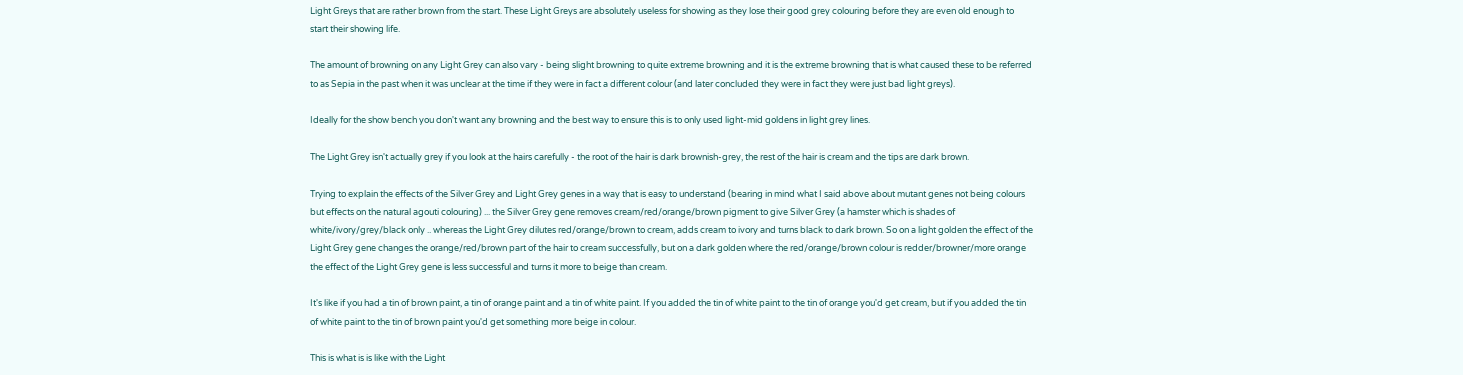Light Greys that are rather brown from the start. These Light Greys are absolutely useless for showing as they lose their good grey colouring before they are even old enough to start their showing life.

The amount of browning on any Light Grey can also vary - being slight browning to quite extreme browning and it is the extreme browning that is what caused these to be referred to as Sepia in the past when it was unclear at the time if they were in fact a different colour (and later concluded they were in fact they were just bad light greys).

Ideally for the show bench you don't want any browning and the best way to ensure this is to only used light-mid goldens in light grey lines.

The Light Grey isn't actually grey if you look at the hairs carefully - the root of the hair is dark brownish-grey, the rest of the hair is cream and the tips are dark brown.

Trying to explain the effects of the Silver Grey and Light Grey genes in a way that is easy to understand (bearing in mind what I said above about mutant genes not being colours but effects on the natural agouti colouring) ... the Silver Grey gene removes cream/red/orange/brown pigment to give Silver Grey (a hamster which is shades of white/ivory/grey/black only .. whereas the Light Grey dilutes red/orange/brown to cream, adds cream to ivory and turns black to dark brown. So on a light golden the effect of the Light Grey gene changes the orange/red/brown part of the hair to cream successfully, but on a dark golden where the red/orange/brown colour is redder/browner/more orange the effect of the Light Grey gene is less successful and turns it more to beige than cream.

It's like if you had a tin of brown paint, a tin of orange paint and a tin of white paint. If you added the tin of white paint to the tin of orange you'd get cream, but if you added the tin of white paint to the tin of brown paint you'd get something more beige in colour.

This is what is is like with the Light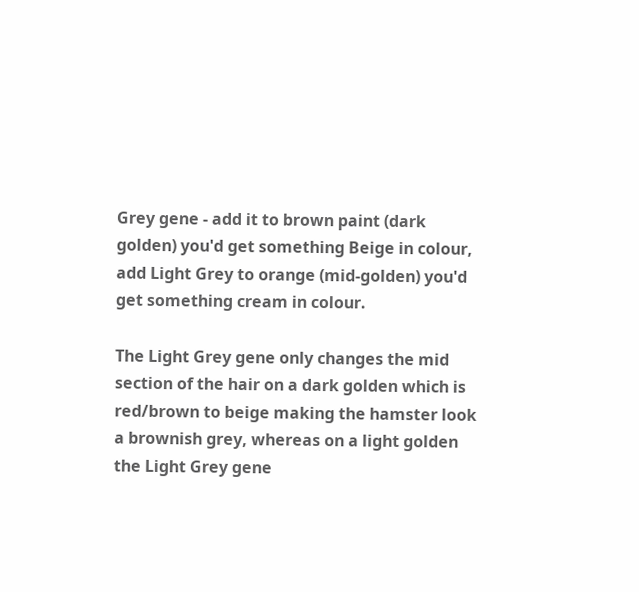Grey gene - add it to brown paint (dark golden) you'd get something Beige in colour, add Light Grey to orange (mid-golden) you'd get something cream in colour.

The Light Grey gene only changes the mid section of the hair on a dark golden which is red/brown to beige making the hamster look a brownish grey, whereas on a light golden the Light Grey gene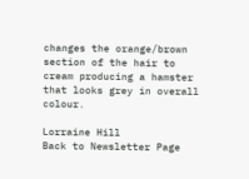changes the orange/brown section of the hair to cream producing a hamster that looks grey in overall colour.

Lorraine Hill
Back to Newsletter Page